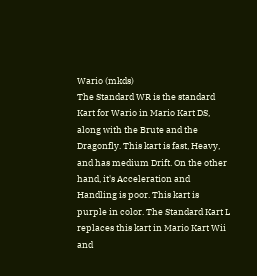Wario (mkds)
The Standard WR is the standard Kart for Wario in Mario Kart DS, along with the Brute and the Dragonfly. This kart is fast, Heavy, and has medium Drift. On the other hand, it's Acceleration and Handling is poor. This kart is purple in color. The Standard Kart L replaces this kart in Mario Kart Wii and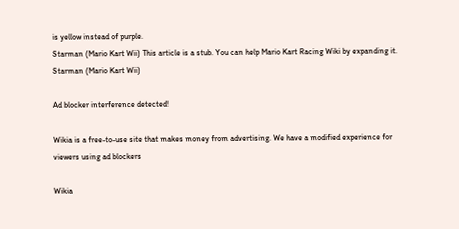is yellow instead of purple.
Starman (Mario Kart Wii) This article is a stub. You can help Mario Kart Racing Wiki by expanding it. Starman (Mario Kart Wii)

Ad blocker interference detected!

Wikia is a free-to-use site that makes money from advertising. We have a modified experience for viewers using ad blockers

Wikia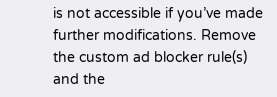is not accessible if you’ve made further modifications. Remove the custom ad blocker rule(s) and the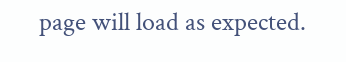page will load as expected.